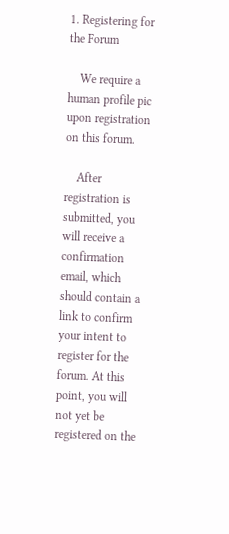1. Registering for the Forum

    We require a human profile pic upon registration on this forum.

    After registration is submitted, you will receive a confirmation email, which should contain a link to confirm your intent to register for the forum. At this point, you will not yet be registered on the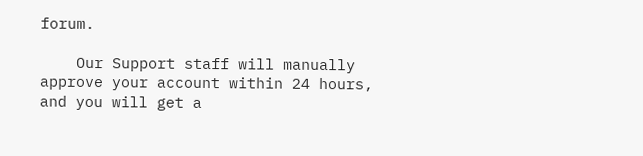forum.

    Our Support staff will manually approve your account within 24 hours, and you will get a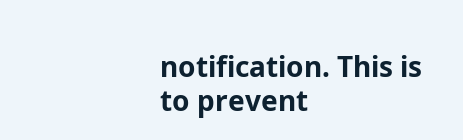notification. This is to prevent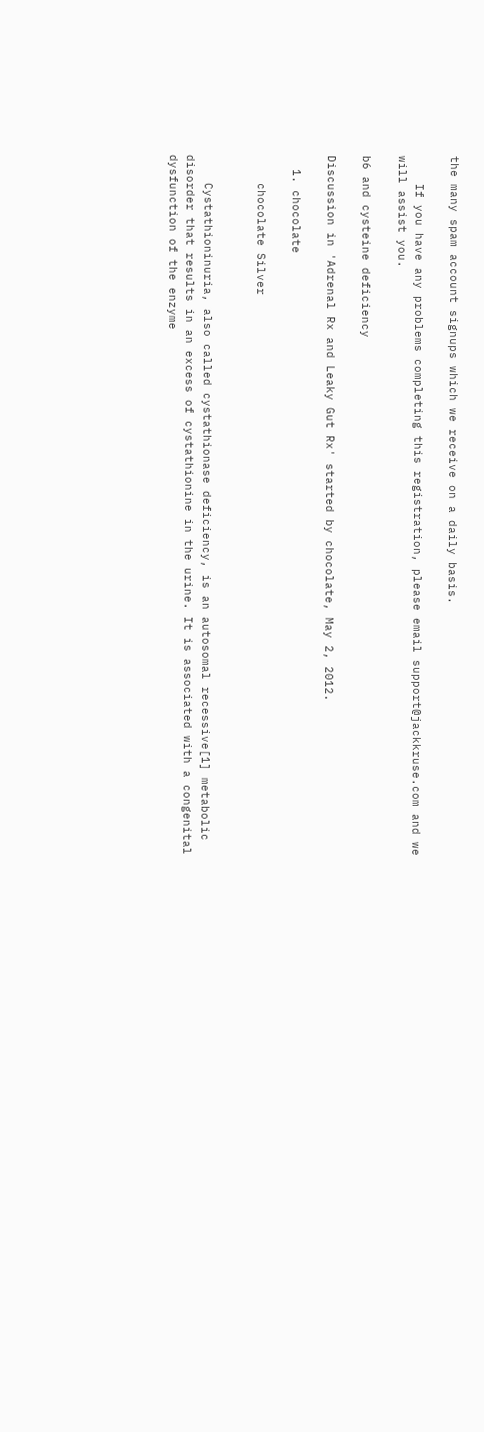the many spam account signups which we receive on a daily basis.

    If you have any problems completing this registration, please email support@jackkruse.com and we will assist you.

b6 and cysteine deficiency

Discussion in 'Adrenal Rx and Leaky Gut Rx' started by chocolate, May 2, 2012.

  1. chocolate

    chocolate Silver


    Cystathioninuria, also called cystathionase deficiency, is an autosomal recessive[1] metabolic disorder that results in an excess of cystathionine in the urine. It is associated with a congenital dysfunction of the enzyme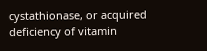cystathionase, or acquired deficiency of vitamin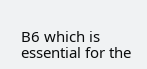B6 which is essential for the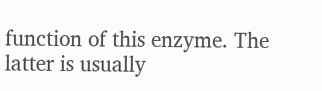function of this enzyme. The latter is usually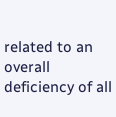related to an overall deficiency of all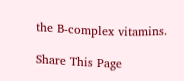the B-complex vitamins.

Share This Page